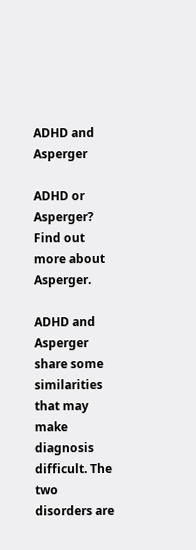ADHD and Asperger

ADHD or Asperger? Find out more about Asperger.

ADHD and Asperger share some similarities that may make diagnosis difficult. The two disorders are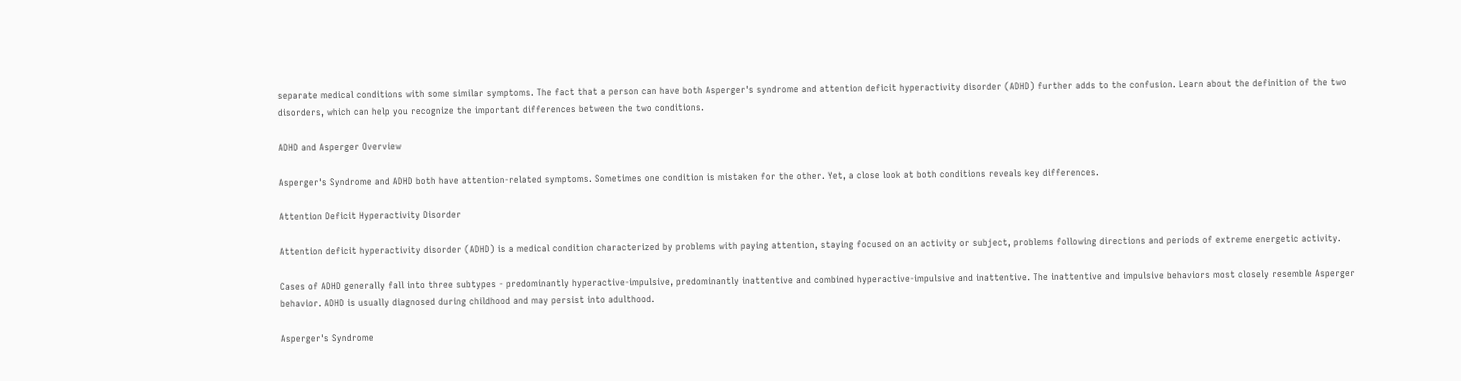separate medical conditions with some similar symptoms. The fact that a person can have both Asperger's syndrome and attention deficit hyperactivity disorder (ADHD) further adds to the confusion. Learn about the definition of the two disorders, which can help you recognize the important differences between the two conditions.

ADHD and Asperger Overview

Asperger's Syndrome and ADHD both have attention-related symptoms. Sometimes one condition is mistaken for the other. Yet, a close look at both conditions reveals key differences.

Attention Deficit Hyperactivity Disorder

Attention deficit hyperactivity disorder (ADHD) is a medical condition characterized by problems with paying attention, staying focused on an activity or subject, problems following directions and periods of extreme energetic activity.

Cases of ADHD generally fall into three subtypes - predominantly hyperactive-impulsive, predominantly inattentive and combined hyperactive-impulsive and inattentive. The inattentive and impulsive behaviors most closely resemble Asperger behavior. ADHD is usually diagnosed during childhood and may persist into adulthood.

Asperger's Syndrome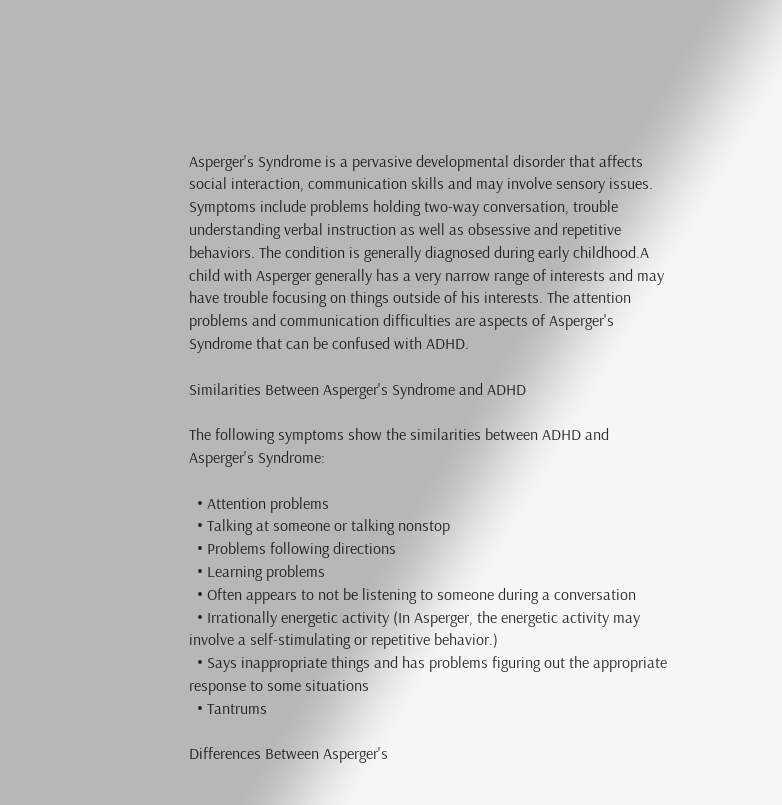Asperger's Syndrome is a pervasive developmental disorder that affects social interaction, communication skills and may involve sensory issues. Symptoms include problems holding two-way conversation, trouble understanding verbal instruction as well as obsessive and repetitive behaviors. The condition is generally diagnosed during early childhood.A child with Asperger generally has a very narrow range of interests and may have trouble focusing on things outside of his interests. The attention problems and communication difficulties are aspects of Asperger's Syndrome that can be confused with ADHD.

Similarities Between Asperger's Syndrome and ADHD

The following symptoms show the similarities between ADHD and Asperger's Syndrome:

  • Attention problems
  • Talking at someone or talking nonstop
  • Problems following directions
  • Learning problems
  • Often appears to not be listening to someone during a conversation
  • Irrationally energetic activity (In Asperger, the energetic activity may involve a self-stimulating or repetitive behavior.)
  • Says inappropriate things and has problems figuring out the appropriate response to some situations
  • Tantrums

Differences Between Asperger's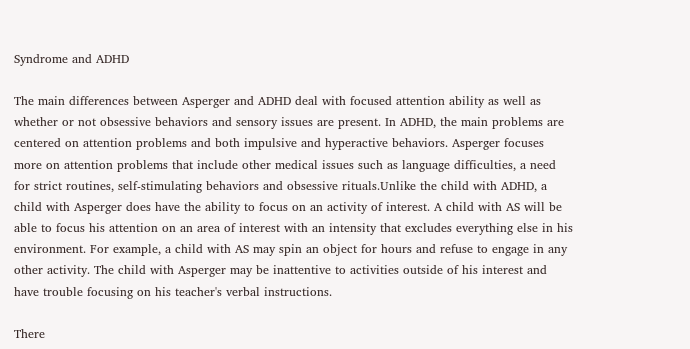Syndrome and ADHD

The main differences between Asperger and ADHD deal with focused attention ability as well as whether or not obsessive behaviors and sensory issues are present. In ADHD, the main problems are centered on attention problems and both impulsive and hyperactive behaviors. Asperger focuses more on attention problems that include other medical issues such as language difficulties, a need for strict routines, self-stimulating behaviors and obsessive rituals.Unlike the child with ADHD, a child with Asperger does have the ability to focus on an activity of interest. A child with AS will be able to focus his attention on an area of interest with an intensity that excludes everything else in his environment. For example, a child with AS may spin an object for hours and refuse to engage in any other activity. The child with Asperger may be inattentive to activities outside of his interest and have trouble focusing on his teacher's verbal instructions.

There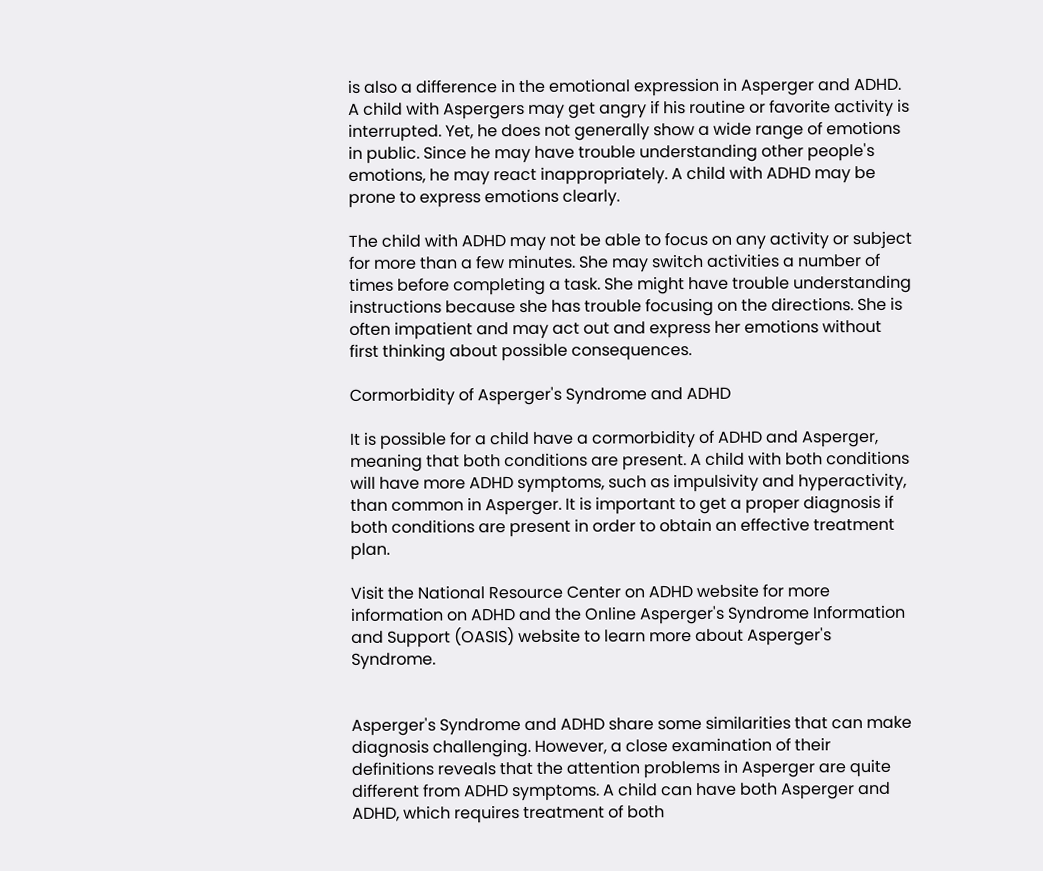is also a difference in the emotional expression in Asperger and ADHD. A child with Aspergers may get angry if his routine or favorite activity is interrupted. Yet, he does not generally show a wide range of emotions in public. Since he may have trouble understanding other people's emotions, he may react inappropriately. A child with ADHD may be prone to express emotions clearly.

The child with ADHD may not be able to focus on any activity or subject for more than a few minutes. She may switch activities a number of times before completing a task. She might have trouble understanding instructions because she has trouble focusing on the directions. She is often impatient and may act out and express her emotions without first thinking about possible consequences.

Cormorbidity of Asperger's Syndrome and ADHD

It is possible for a child have a cormorbidity of ADHD and Asperger, meaning that both conditions are present. A child with both conditions will have more ADHD symptoms, such as impulsivity and hyperactivity, than common in Asperger. It is important to get a proper diagnosis if both conditions are present in order to obtain an effective treatment plan.

Visit the National Resource Center on ADHD website for more information on ADHD and the Online Asperger's Syndrome Information and Support (OASIS) website to learn more about Asperger's Syndrome.


Asperger's Syndrome and ADHD share some similarities that can make diagnosis challenging. However, a close examination of their definitions reveals that the attention problems in Asperger are quite different from ADHD symptoms. A child can have both Asperger and ADHD, which requires treatment of both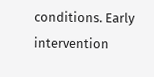conditions. Early intervention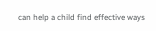can help a child find effective ways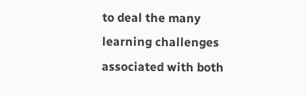to deal the many learning challenges associated with both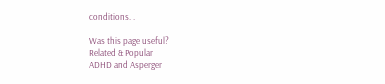conditions. .

Was this page useful?
Related & Popular
ADHD and Asperger